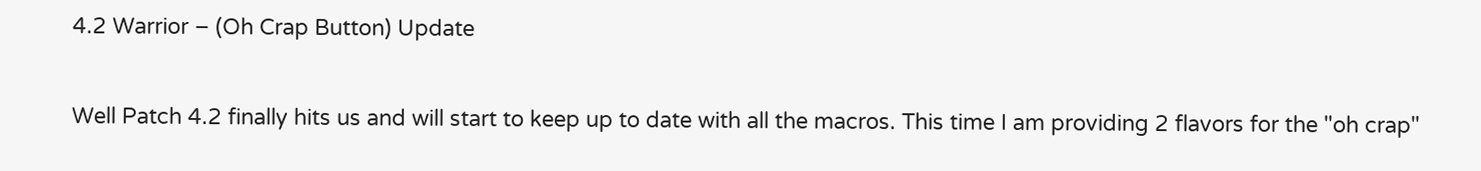4.2 Warrior – (Oh Crap Button) Update

Well Patch 4.2 finally hits us and will start to keep up to date with all the macros. This time I am providing 2 flavors for the "oh crap"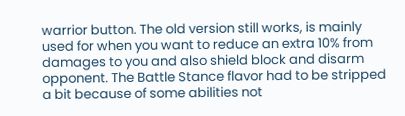warrior button. The old version still works, is mainly used for when you want to reduce an extra 10% from damages to you and also shield block and disarm opponent. The Battle Stance flavor had to be stripped a bit because of some abilities not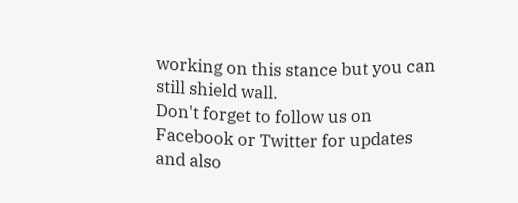working on this stance but you can still shield wall.
Don't forget to follow us on Facebook or Twitter for updates and also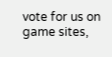vote for us on game sites,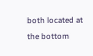both located at the bottom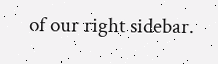of our right sidebar.